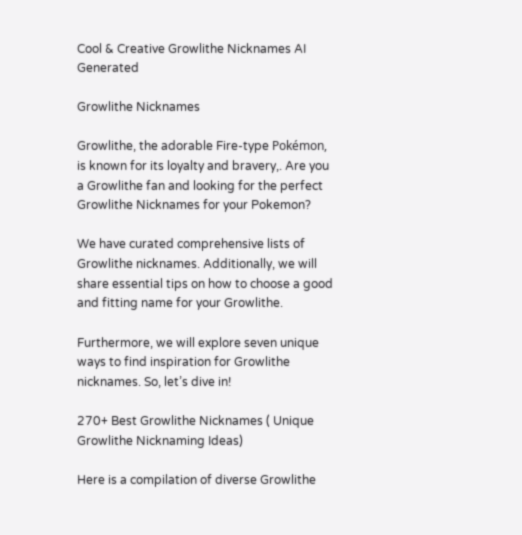Cool & Creative Growlithe Nicknames AI Generated

Growlithe Nicknames

Growlithe, the adorable Fire-type Pokémon, is known for its loyalty and bravery,. Are you a Growlithe fan and looking for the perfect Growlithe Nicknames for your Pokemon?

We have curated comprehensive lists of Growlithe nicknames. Additionally, we will share essential tips on how to choose a good and fitting name for your Growlithe.

Furthermore, we will explore seven unique ways to find inspiration for Growlithe nicknames. So, let’s dive in!

270+ Best Growlithe Nicknames ( Unique Growlithe Nicknaming Ideas)

Here is a compilation of diverse Growlithe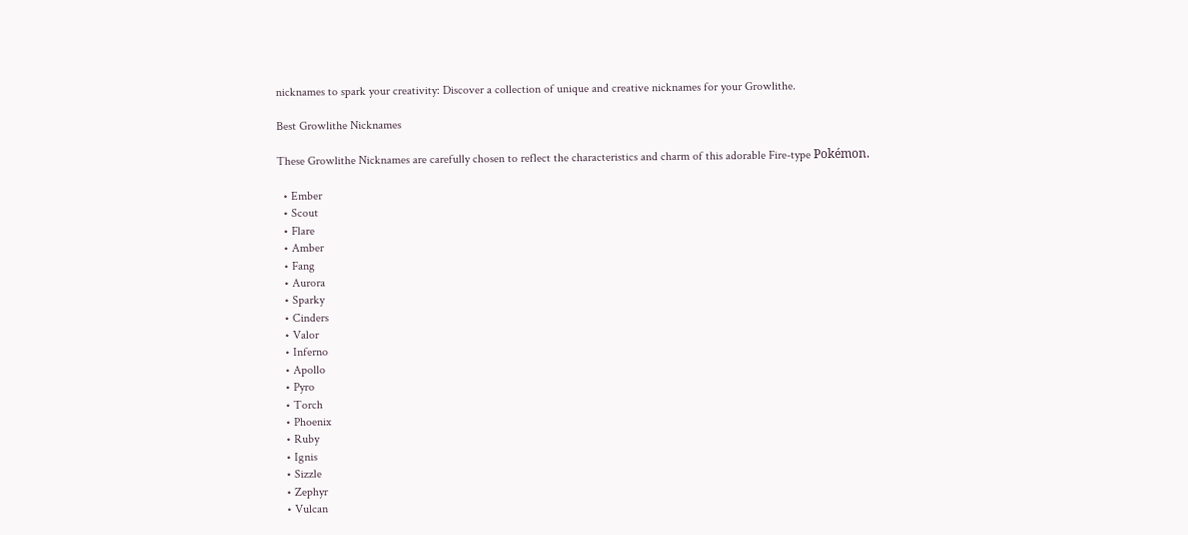nicknames to spark your creativity: Discover a collection of unique and creative nicknames for your Growlithe.

Best Growlithe Nicknames

These Growlithe Nicknames are carefully chosen to reflect the characteristics and charm of this adorable Fire-type Pokémon.

  • Ember
  • Scout
  • Flare
  • Amber
  • Fang
  • Aurora
  • Sparky
  • Cinders
  • Valor
  • Inferno
  • Apollo
  • Pyro
  • Torch
  • Phoenix
  • Ruby
  • Ignis
  • Sizzle
  • Zephyr
  • Vulcan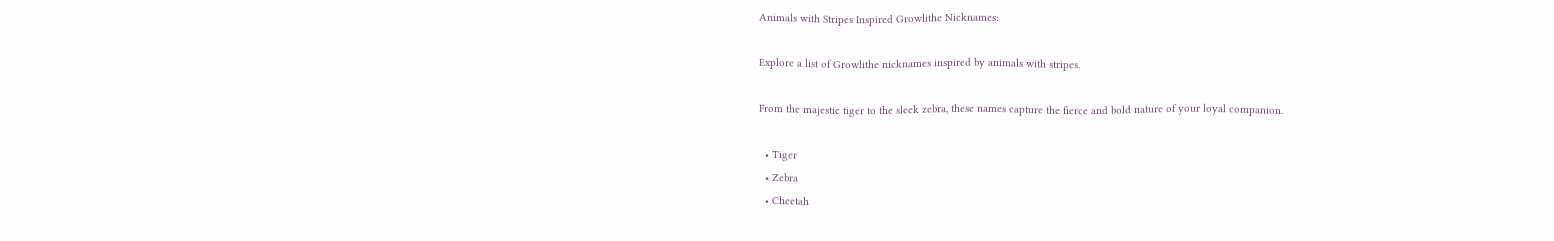Animals with Stripes Inspired Growlithe Nicknames:

Explore a list of Growlithe nicknames inspired by animals with stripes.

From the majestic tiger to the sleek zebra, these names capture the fierce and bold nature of your loyal companion.

  • Tiger
  • Zebra
  • Cheetah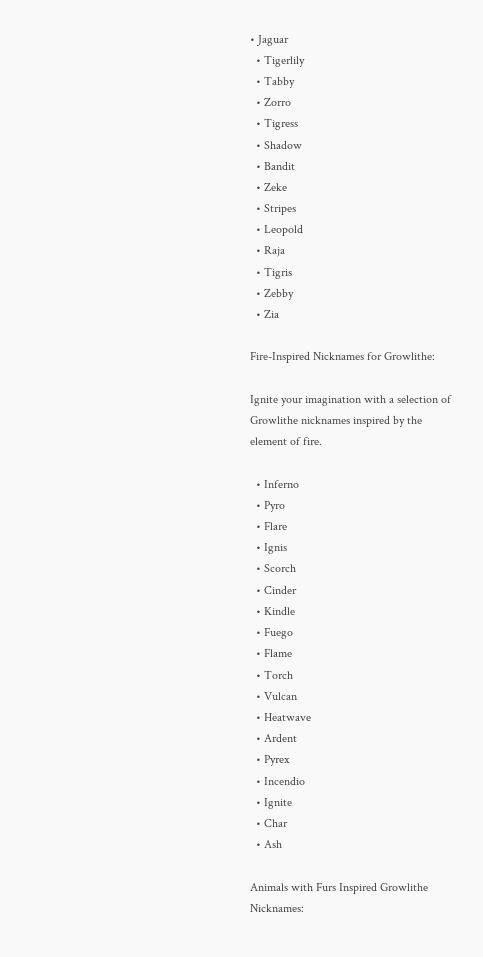• Jaguar
  • Tigerlily
  • Tabby
  • Zorro
  • Tigress
  • Shadow
  • Bandit
  • Zeke
  • Stripes
  • Leopold
  • Raja
  • Tigris
  • Zebby
  • Zia

Fire-Inspired Nicknames for Growlithe:

Ignite your imagination with a selection of Growlithe nicknames inspired by the element of fire.

  • Inferno
  • Pyro
  • Flare
  • Ignis
  • Scorch
  • Cinder
  • Kindle
  • Fuego
  • Flame
  • Torch
  • Vulcan
  • Heatwave
  • Ardent
  • Pyrex
  • Incendio
  • Ignite
  • Char
  • Ash

Animals with Furs Inspired Growlithe Nicknames: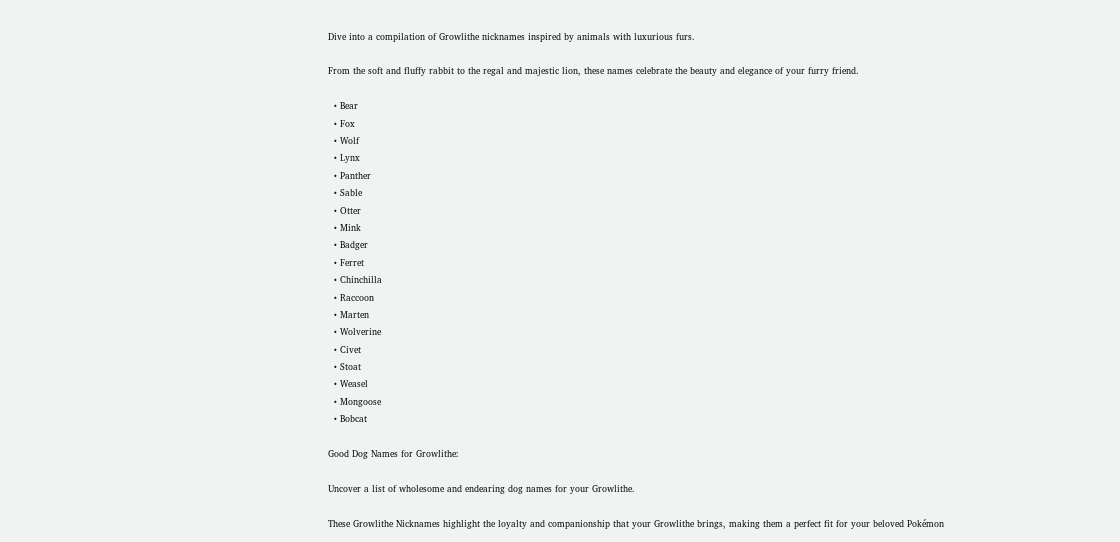Dive into a compilation of Growlithe nicknames inspired by animals with luxurious furs.

From the soft and fluffy rabbit to the regal and majestic lion, these names celebrate the beauty and elegance of your furry friend.

  • Bear
  • Fox
  • Wolf
  • Lynx
  • Panther
  • Sable
  • Otter
  • Mink
  • Badger
  • Ferret
  • Chinchilla
  • Raccoon
  • Marten
  • Wolverine
  • Civet
  • Stoat
  • Weasel
  • Mongoose
  • Bobcat

Good Dog Names for Growlithe:

Uncover a list of wholesome and endearing dog names for your Growlithe.

These Growlithe Nicknames highlight the loyalty and companionship that your Growlithe brings, making them a perfect fit for your beloved Pokémon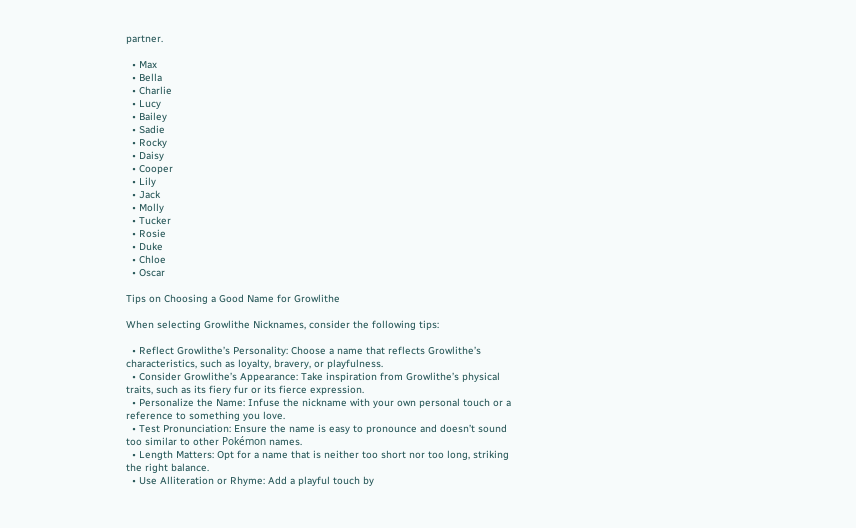partner.

  • Max
  • Bella
  • Charlie
  • Lucy
  • Bailey
  • Sadie
  • Rocky
  • Daisy
  • Cooper
  • Lily
  • Jack
  • Molly
  • Tucker
  • Rosie
  • Duke
  • Chloe
  • Oscar

Tips on Choosing a Good Name for Growlithe

When selecting Growlithe Nicknames, consider the following tips:

  • Reflect Growlithe’s Personality: Choose a name that reflects Growlithe’s characteristics, such as loyalty, bravery, or playfulness.
  • Consider Growlithe’s Appearance: Take inspiration from Growlithe’s physical traits, such as its fiery fur or its fierce expression.
  • Personalize the Name: Infuse the nickname with your own personal touch or a reference to something you love.
  • Test Pronunciation: Ensure the name is easy to pronounce and doesn’t sound too similar to other Pokémon names.
  • Length Matters: Opt for a name that is neither too short nor too long, striking the right balance.
  • Use Alliteration or Rhyme: Add a playful touch by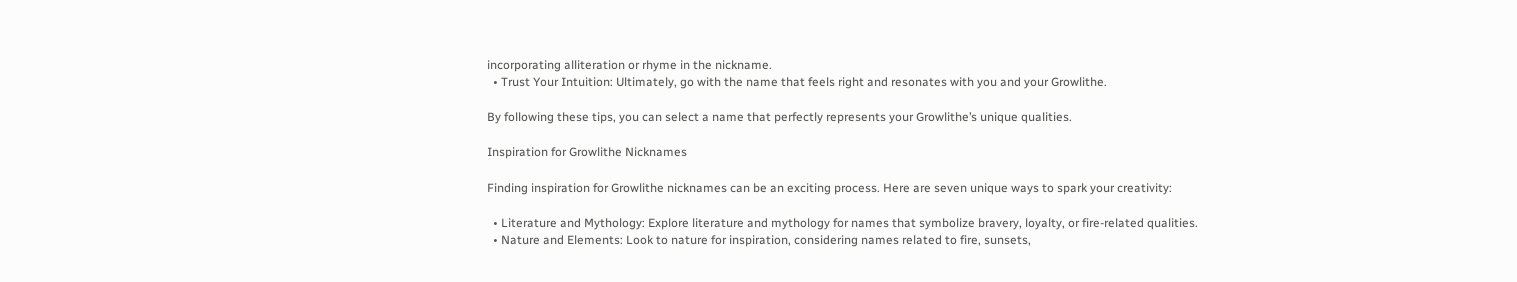incorporating alliteration or rhyme in the nickname.
  • Trust Your Intuition: Ultimately, go with the name that feels right and resonates with you and your Growlithe.

By following these tips, you can select a name that perfectly represents your Growlithe’s unique qualities.

Inspiration for Growlithe Nicknames

Finding inspiration for Growlithe nicknames can be an exciting process. Here are seven unique ways to spark your creativity:

  • Literature and Mythology: Explore literature and mythology for names that symbolize bravery, loyalty, or fire-related qualities.
  • Nature and Elements: Look to nature for inspiration, considering names related to fire, sunsets,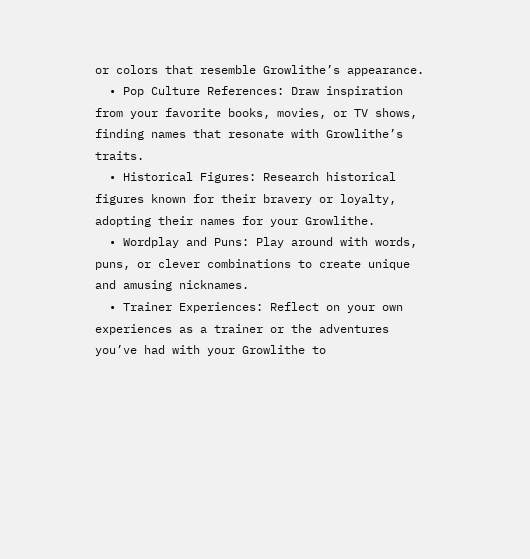or colors that resemble Growlithe’s appearance.
  • Pop Culture References: Draw inspiration from your favorite books, movies, or TV shows, finding names that resonate with Growlithe’s traits.
  • Historical Figures: Research historical figures known for their bravery or loyalty, adopting their names for your Growlithe.
  • Wordplay and Puns: Play around with words, puns, or clever combinations to create unique and amusing nicknames.
  • Trainer Experiences: Reflect on your own experiences as a trainer or the adventures you’ve had with your Growlithe to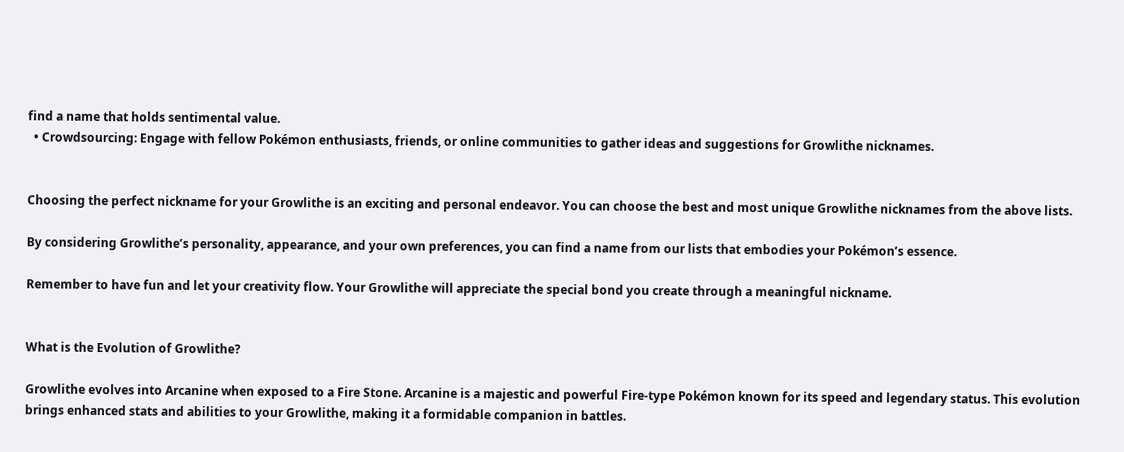find a name that holds sentimental value.
  • Crowdsourcing: Engage with fellow Pokémon enthusiasts, friends, or online communities to gather ideas and suggestions for Growlithe nicknames.


Choosing the perfect nickname for your Growlithe is an exciting and personal endeavor. You can choose the best and most unique Growlithe nicknames from the above lists.

By considering Growlithe’s personality, appearance, and your own preferences, you can find a name from our lists that embodies your Pokémon’s essence.

Remember to have fun and let your creativity flow. Your Growlithe will appreciate the special bond you create through a meaningful nickname.


What is the Evolution of Growlithe?

Growlithe evolves into Arcanine when exposed to a Fire Stone. Arcanine is a majestic and powerful Fire-type Pokémon known for its speed and legendary status. This evolution brings enhanced stats and abilities to your Growlithe, making it a formidable companion in battles.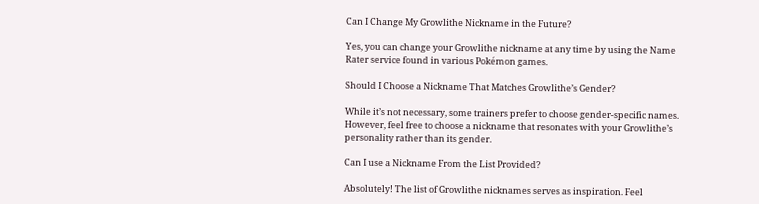Can I Change My Growlithe Nickname in the Future?

Yes, you can change your Growlithe nickname at any time by using the Name Rater service found in various Pokémon games.

Should I Choose a Nickname That Matches Growlithe’s Gender?

While it’s not necessary, some trainers prefer to choose gender-specific names. However, feel free to choose a nickname that resonates with your Growlithe’s personality rather than its gender.

Can I use a Nickname From the List Provided?

Absolutely! The list of Growlithe nicknames serves as inspiration. Feel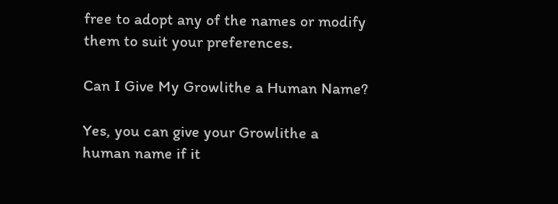free to adopt any of the names or modify them to suit your preferences.

Can I Give My Growlithe a Human Name?

Yes, you can give your Growlithe a human name if it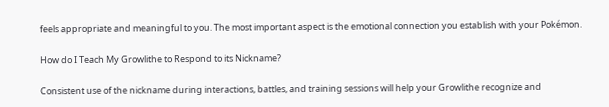feels appropriate and meaningful to you. The most important aspect is the emotional connection you establish with your Pokémon.

How do I Teach My Growlithe to Respond to its Nickname?

Consistent use of the nickname during interactions, battles, and training sessions will help your Growlithe recognize and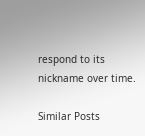respond to its nickname over time.

Similar Posts